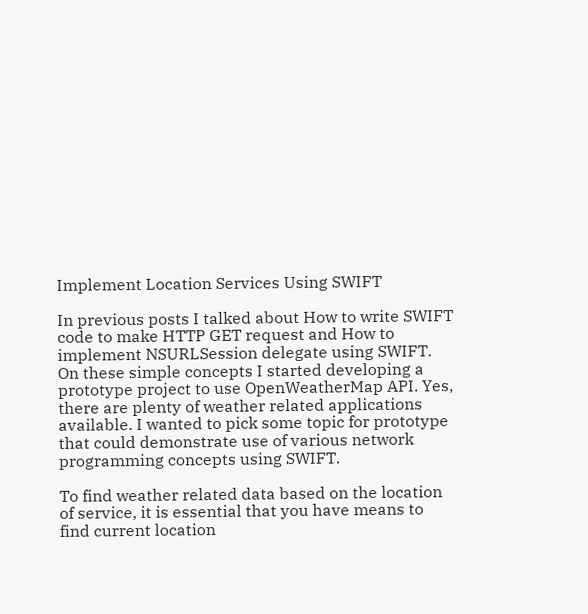Implement Location Services Using SWIFT

In previous posts I talked about How to write SWIFT code to make HTTP GET request and How to implement NSURLSession delegate using SWIFT. On these simple concepts I started developing a prototype project to use OpenWeatherMap API. Yes, there are plenty of weather related applications available. I wanted to pick some topic for prototype that could demonstrate use of various network programming concepts using SWIFT.

To find weather related data based on the location of service, it is essential that you have means to find current location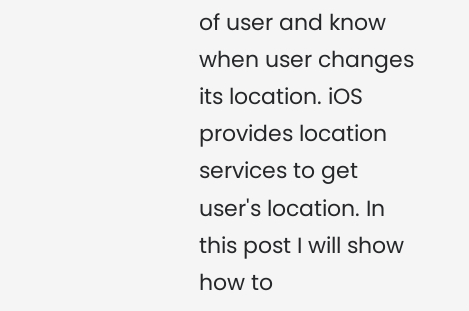of user and know when user changes its location. iOS provides location services to get user's location. In this post I will show how to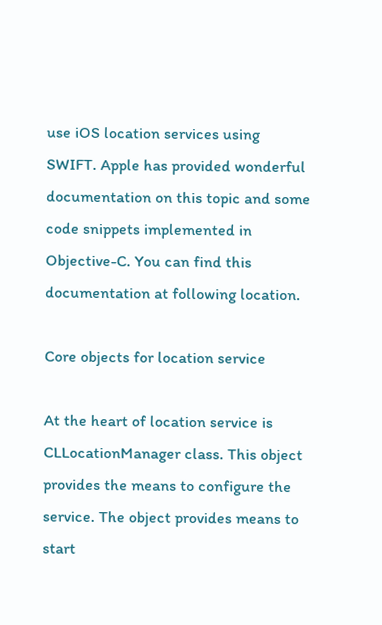use iOS location services using SWIFT. Apple has provided wonderful documentation on this topic and some code snippets implemented in Objective-C. You can find this documentation at following location.

Core objects for location service

At the heart of location service is CLLocationManager class. This object provides the means to configure the service. The object provides means to start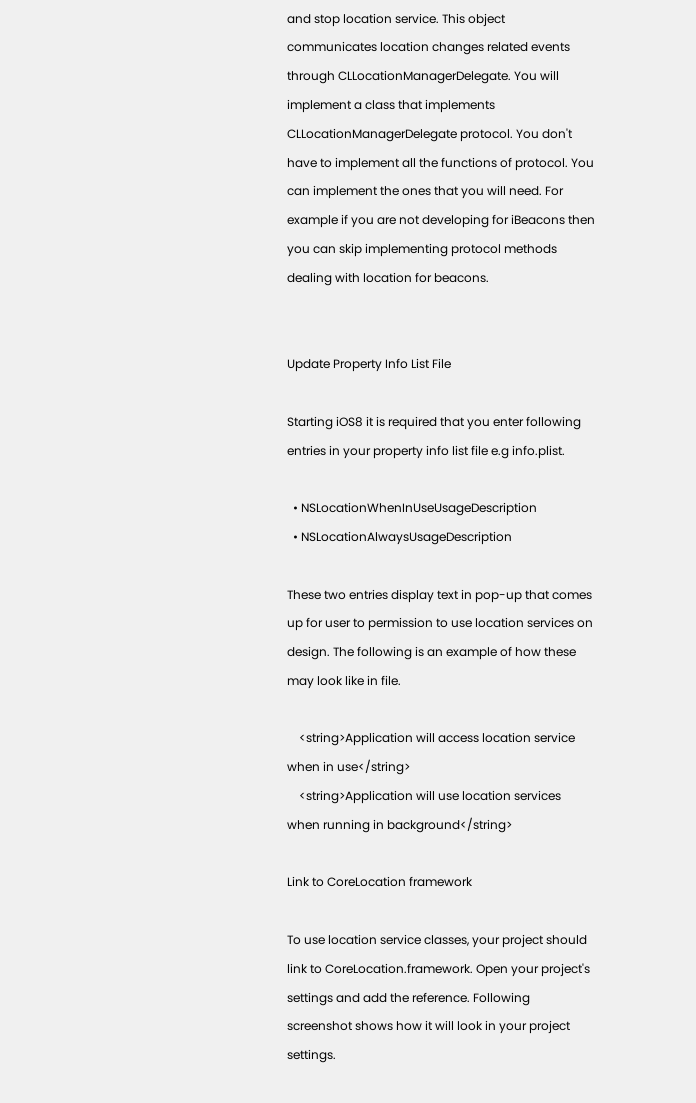and stop location service. This object communicates location changes related events through CLLocationManagerDelegate. You will implement a class that implements CLLocationManagerDelegate protocol. You don't have to implement all the functions of protocol. You can implement the ones that you will need. For example if you are not developing for iBeacons then you can skip implementing protocol methods dealing with location for beacons.


Update Property Info List File

Starting iOS8 it is required that you enter following entries in your property info list file e.g info.plist.

  • NSLocationWhenInUseUsageDescription
  • NSLocationAlwaysUsageDescription

These two entries display text in pop-up that comes up for user to permission to use location services on design. The following is an example of how these may look like in file.

    <string>Application will access location service when in use</string>
    <string>Application will use location services when running in background</string>

Link to CoreLocation framework

To use location service classes, your project should link to CoreLocation.framework. Open your project's settings and add the reference. Following screenshot shows how it will look in your project settings.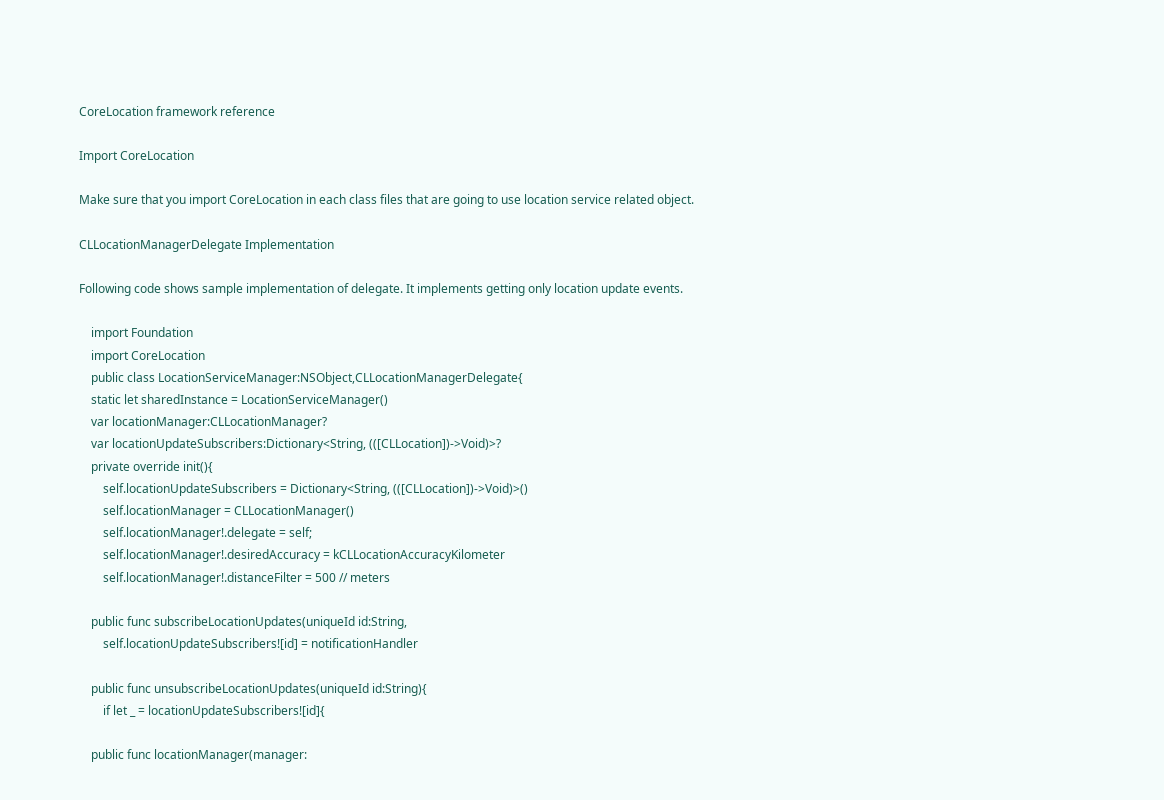CoreLocation framework reference

Import CoreLocation

Make sure that you import CoreLocation in each class files that are going to use location service related object.

CLLocationManagerDelegate Implementation

Following code shows sample implementation of delegate. It implements getting only location update events.

    import Foundation
    import CoreLocation
    public class LocationServiceManager:NSObject,CLLocationManagerDelegate{
    static let sharedInstance = LocationServiceManager()
    var locationManager:CLLocationManager?
    var locationUpdateSubscribers:Dictionary<String, (([CLLocation])->Void)>?
    private override init(){
        self.locationUpdateSubscribers = Dictionary<String, (([CLLocation])->Void)>()
        self.locationManager = CLLocationManager()
        self.locationManager!.delegate = self;
        self.locationManager!.desiredAccuracy = kCLLocationAccuracyKilometer
        self.locationManager!.distanceFilter = 500 // meters

    public func subscribeLocationUpdates(uniqueId id:String,
        self.locationUpdateSubscribers![id] = notificationHandler

    public func unsubscribeLocationUpdates(uniqueId id:String){
        if let _ = locationUpdateSubscribers![id]{

    public func locationManager(manager: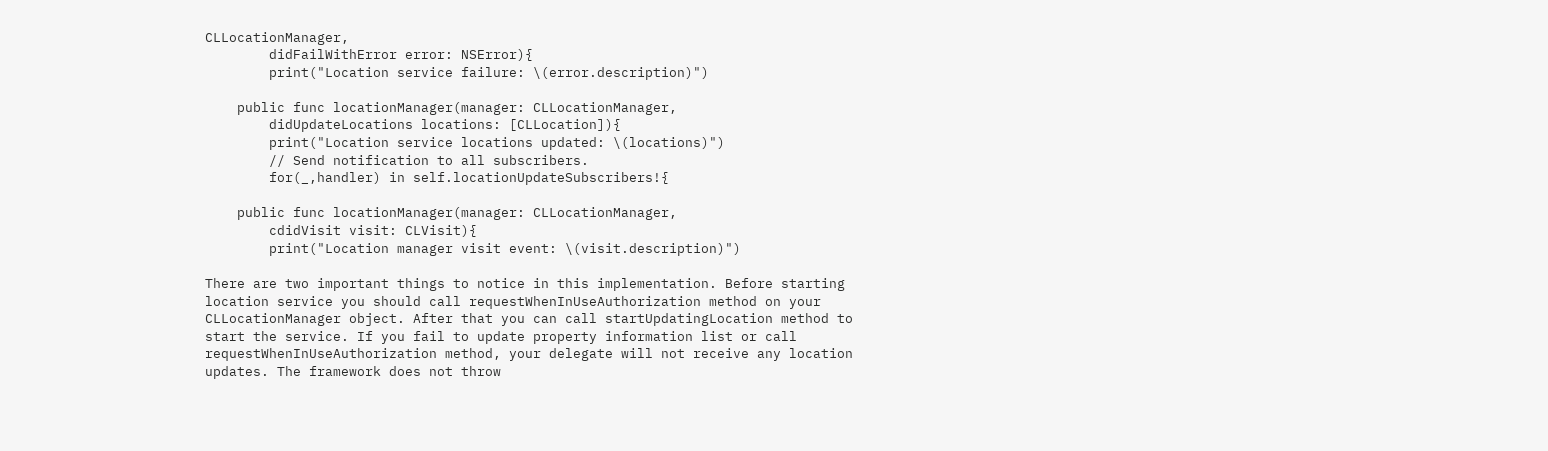CLLocationManager,
        didFailWithError error: NSError){
        print("Location service failure: \(error.description)")

    public func locationManager(manager: CLLocationManager,
        didUpdateLocations locations: [CLLocation]){
        print("Location service locations updated: \(locations)")
        // Send notification to all subscribers.
        for(_,handler) in self.locationUpdateSubscribers!{

    public func locationManager(manager: CLLocationManager,
        cdidVisit visit: CLVisit){
        print("Location manager visit event: \(visit.description)")

There are two important things to notice in this implementation. Before starting location service you should call requestWhenInUseAuthorization method on your CLLocationManager object. After that you can call startUpdatingLocation method to start the service. If you fail to update property information list or call requestWhenInUseAuthorization method, your delegate will not receive any location updates. The framework does not throw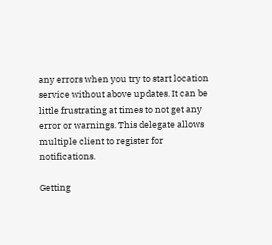any errors when you try to start location service without above updates. It can be little frustrating at times to not get any error or warnings. This delegate allows multiple client to register for notifications.

Getting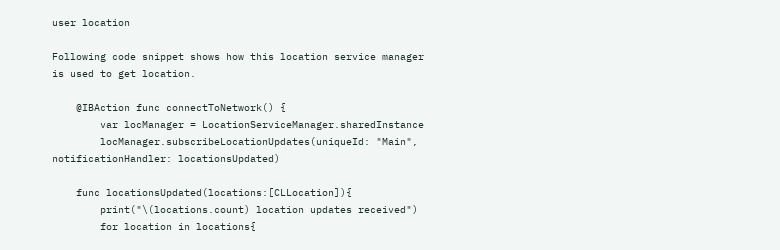user location

Following code snippet shows how this location service manager is used to get location.

    @IBAction func connectToNetwork() {
        var locManager = LocationServiceManager.sharedInstance
        locManager.subscribeLocationUpdates(uniqueId: "Main", notificationHandler: locationsUpdated)

    func locationsUpdated(locations:[CLLocation]){
        print("\(locations.count) location updates received")
        for location in locations{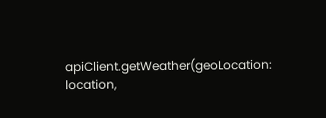apiClient.getWeather(geoLocation: location,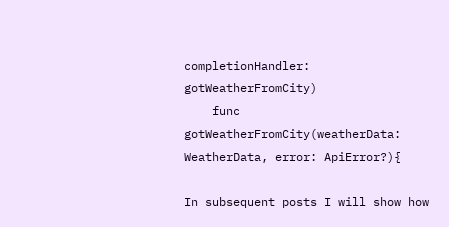completionHandler: gotWeatherFromCity)
    func gotWeatherFromCity(weatherData: WeatherData, error: ApiError?){

In subsequent posts I will show how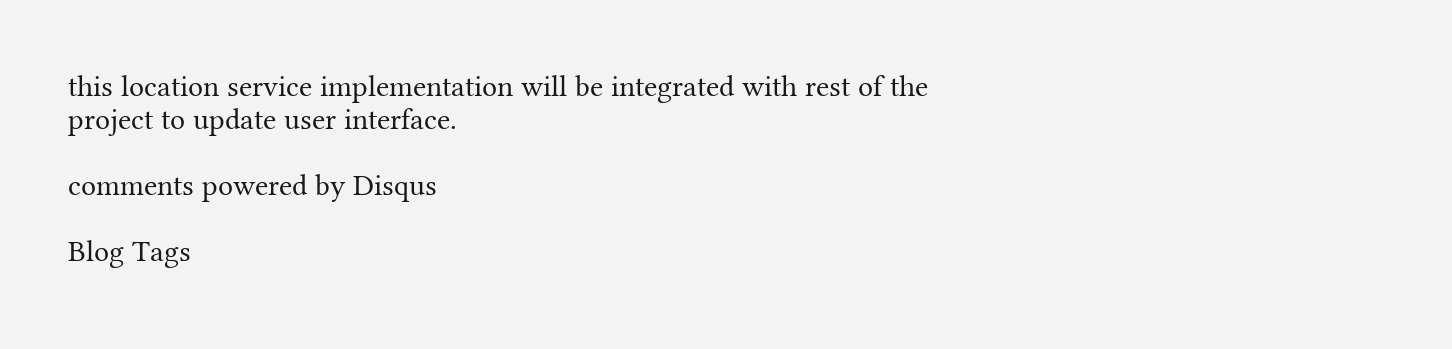this location service implementation will be integrated with rest of the project to update user interface.

comments powered by Disqus

Blog Tags